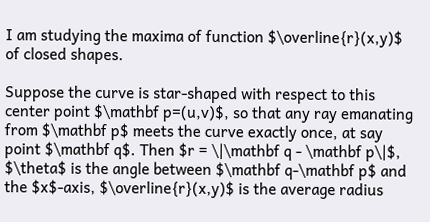I am studying the maxima of function $\overline{r}(x,y)$ of closed shapes.

Suppose the curve is star-shaped with respect to this center point $\mathbf p=(u,v)$, so that any ray emanating from $\mathbf p$ meets the curve exactly once, at say point $\mathbf q$. Then $r = \|\mathbf q - \mathbf p\|$, $\theta$ is the angle between $\mathbf q-\mathbf p$ and the $x$-axis, $\overline{r}(x,y)$ is the average radius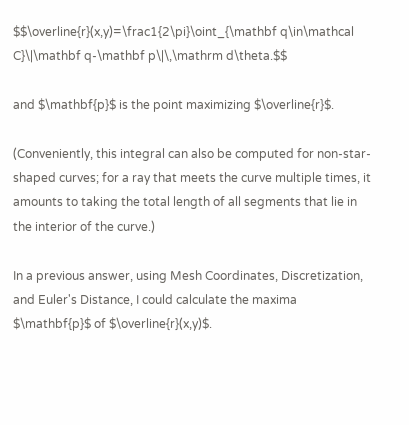$$\overline{r}(x,y)=\frac1{2\pi}\oint_{\mathbf q\in\mathcal C}\|\mathbf q-\mathbf p\|\,\mathrm d\theta.$$

and $\mathbf{p}$ is the point maximizing $\overline{r}$.

(Conveniently, this integral can also be computed for non-star-shaped curves; for a ray that meets the curve multiple times, it amounts to taking the total length of all segments that lie in the interior of the curve.)

In a previous answer, using Mesh Coordinates, Discretization, and Euler's Distance, I could calculate the maxima $\mathbf{p}$ of $\overline{r}(x,y)$.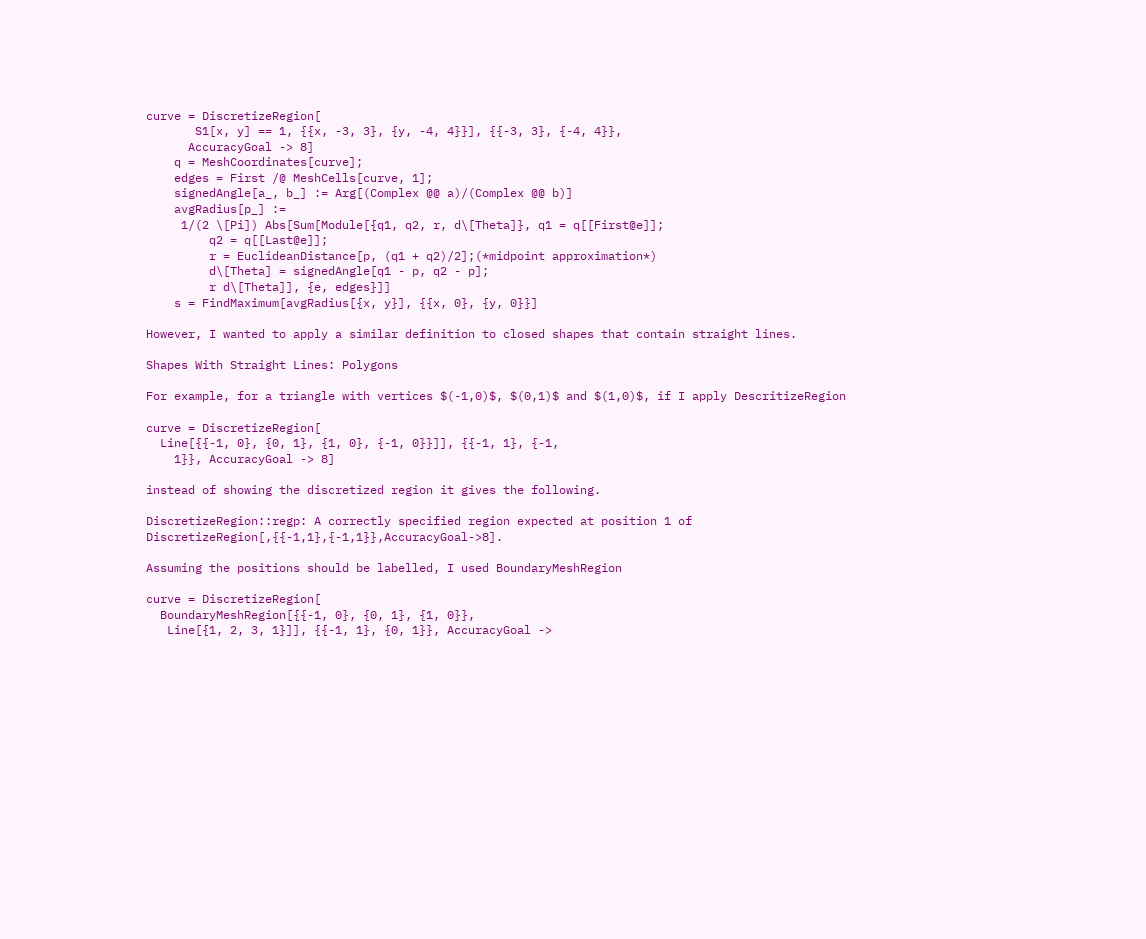curve = DiscretizeRegion[
       S1[x, y] == 1, {{x, -3, 3}, {y, -4, 4}}], {{-3, 3}, {-4, 4}},
      AccuracyGoal -> 8]
    q = MeshCoordinates[curve];
    edges = First /@ MeshCells[curve, 1];
    signedAngle[a_, b_] := Arg[(Complex @@ a)/(Complex @@ b)]
    avgRadius[p_] :=
     1/(2 \[Pi]) Abs[Sum[Module[{q1, q2, r, d\[Theta]}, q1 = q[[First@e]];
         q2 = q[[Last@e]];
         r = EuclideanDistance[p, (q1 + q2)/2];(*midpoint approximation*)
         d\[Theta] = signedAngle[q1 - p, q2 - p];
         r d\[Theta]], {e, edges}]]
    s = FindMaximum[avgRadius[{x, y}], {{x, 0}, {y, 0}}]

However, I wanted to apply a similar definition to closed shapes that contain straight lines.

Shapes With Straight Lines: Polygons

For example, for a triangle with vertices $(-1,0)$, $(0,1)$ and $(1,0)$, if I apply DescritizeRegion

curve = DiscretizeRegion[
  Line[{{-1, 0}, {0, 1}, {1, 0}, {-1, 0}}]], {{-1, 1}, {-1,
    1}}, AccuracyGoal -> 8]

instead of showing the discretized region it gives the following.

DiscretizeRegion::regp: A correctly specified region expected at position 1 of DiscretizeRegion[,{{-1,1},{-1,1}},AccuracyGoal->8].

Assuming the positions should be labelled, I used BoundaryMeshRegion

curve = DiscretizeRegion[
  BoundaryMeshRegion[{{-1, 0}, {0, 1}, {1, 0}},
   Line[{1, 2, 3, 1}]], {{-1, 1}, {0, 1}}, AccuracyGoal ->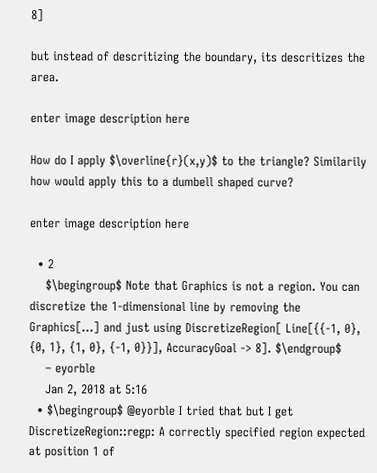8]

but instead of descritizing the boundary, its descritizes the area.

enter image description here

How do I apply $\overline{r}(x,y)$ to the triangle? Similarily how would apply this to a dumbell shaped curve?

enter image description here

  • 2
    $\begingroup$ Note that Graphics is not a region. You can discretize the 1-dimensional line by removing the Graphics[...] and just using DiscretizeRegion[ Line[{{-1, 0}, {0, 1}, {1, 0}, {-1, 0}}], AccuracyGoal -> 8]. $\endgroup$
    – eyorble
    Jan 2, 2018 at 5:16
  • $\begingroup$ @eyorble I tried that but I get DiscretizeRegion::regp: A correctly specified region expected at position 1 of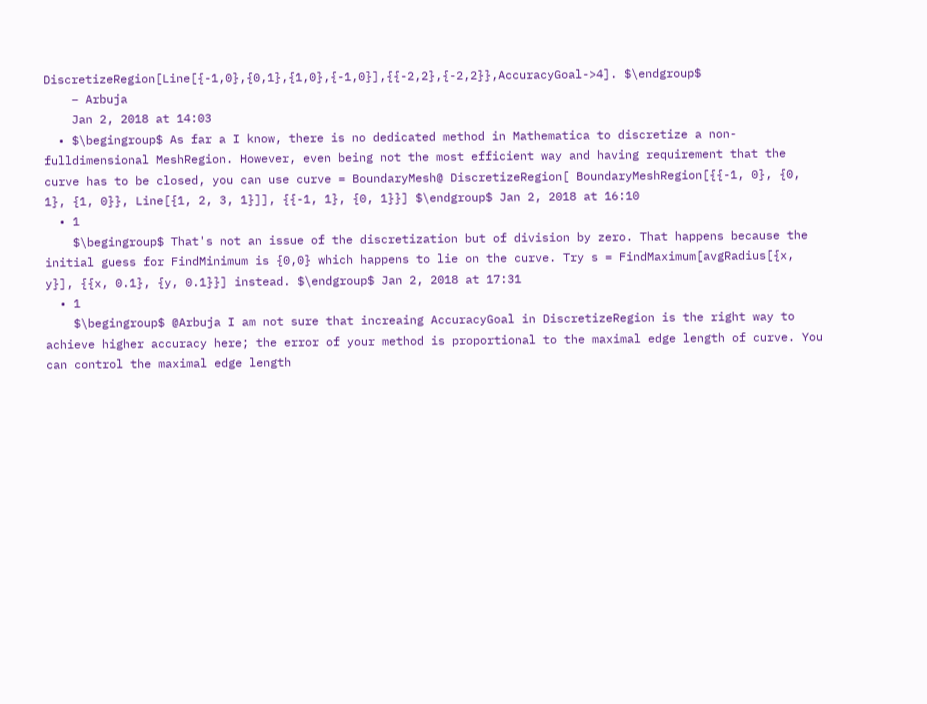DiscretizeRegion[Line[{-1,0},{0,1},{1,0},{-1,0}],{{-2,2},{-2,2}},AccuracyGoal->4]. $\endgroup$
    – Arbuja
    Jan 2, 2018 at 14:03
  • $\begingroup$ As far a I know, there is no dedicated method in Mathematica to discretize a non-fulldimensional MeshRegion. However, even being not the most efficient way and having requirement that the curve has to be closed, you can use curve = BoundaryMesh@ DiscretizeRegion[ BoundaryMeshRegion[{{-1, 0}, {0, 1}, {1, 0}}, Line[{1, 2, 3, 1}]], {{-1, 1}, {0, 1}}] $\endgroup$ Jan 2, 2018 at 16:10
  • 1
    $\begingroup$ That's not an issue of the discretization but of division by zero. That happens because the initial guess for FindMinimum is {0,0} which happens to lie on the curve. Try s = FindMaximum[avgRadius[{x, y}], {{x, 0.1}, {y, 0.1}}] instead. $\endgroup$ Jan 2, 2018 at 17:31
  • 1
    $\begingroup$ @Arbuja I am not sure that increaing AccuracyGoal in DiscretizeRegion is the right way to achieve higher accuracy here; the error of your method is proportional to the maximal edge length of curve. You can control the maximal edge length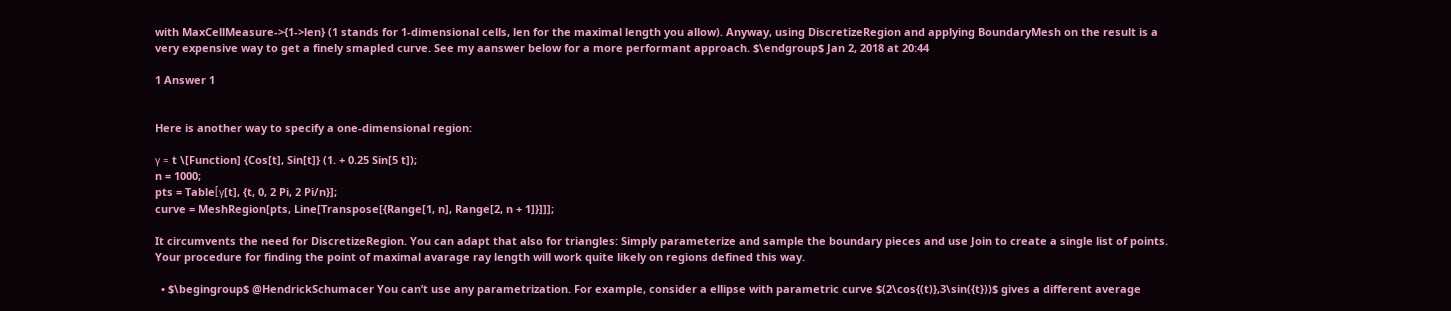with MaxCellMeasure->{1->len} (1 stands for 1-dimensional cells, len for the maximal length you allow). Anyway, using DiscretizeRegion and applying BoundaryMesh on the result is a very expensive way to get a finely smapled curve. See my aanswer below for a more performant approach. $\endgroup$ Jan 2, 2018 at 20:44

1 Answer 1


Here is another way to specify a one-dimensional region:

γ = t \[Function] {Cos[t], Sin[t]} (1. + 0.25 Sin[5 t]);
n = 1000;
pts = Table[γ[t], {t, 0, 2 Pi, 2 Pi/n}];
curve = MeshRegion[pts, Line[Transpose[{Range[1, n], Range[2, n + 1]}]]];

It circumvents the need for DiscretizeRegion. You can adapt that also for triangles: Simply parameterize and sample the boundary pieces and use Join to create a single list of points. Your procedure for finding the point of maximal avarage ray length will work quite likely on regions defined this way.

  • $\begingroup$ @HendrickSchumacer You can’t use any parametrization. For example, consider a ellipse with parametric curve $(2\cos{(t)},3\sin({t}))$ gives a different average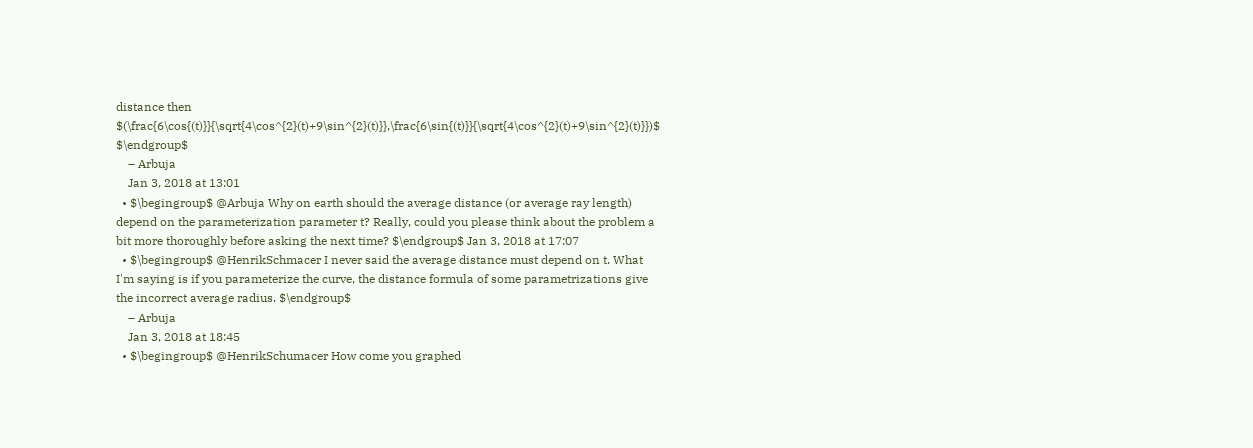distance then $(\frac{6\cos{(t)}}{\sqrt{4\cos^{2}(t)+9\sin^{2}(t)}},\frac{6\sin{(t)}}{\sqrt{4\cos^{2}(t)+9\sin^{2}(t)}})$ $\endgroup$
    – Arbuja
    Jan 3, 2018 at 13:01
  • $\begingroup$ @Arbuja Why on earth should the average distance (or average ray length) depend on the parameterization parameter t? Really, could you please think about the problem a bit more thoroughly before asking the next time? $\endgroup$ Jan 3, 2018 at 17:07
  • $\begingroup$ @HenrikSchmacer I never said the average distance must depend on t. What I'm saying is if you parameterize the curve, the distance formula of some parametrizations give the incorrect average radius. $\endgroup$
    – Arbuja
    Jan 3, 2018 at 18:45
  • $\begingroup$ @HenrikSchumacer How come you graphed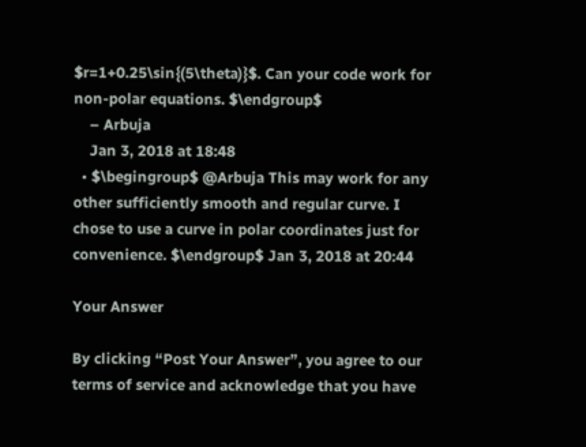$r=1+0.25\sin{(5\theta)}$. Can your code work for non-polar equations. $\endgroup$
    – Arbuja
    Jan 3, 2018 at 18:48
  • $\begingroup$ @Arbuja This may work for any other sufficiently smooth and regular curve. I chose to use a curve in polar coordinates just for convenience. $\endgroup$ Jan 3, 2018 at 20:44

Your Answer

By clicking “Post Your Answer”, you agree to our terms of service and acknowledge that you have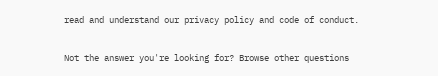read and understand our privacy policy and code of conduct.

Not the answer you're looking for? Browse other questions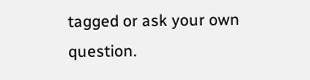tagged or ask your own question.